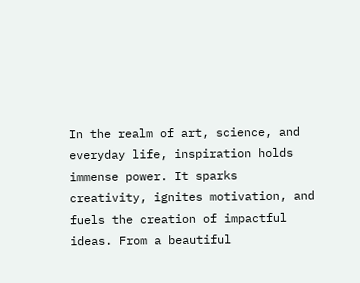In the realm of art, science, and everyday life, inspiration holds immense power. It sparks creativity, ignites motivation, and fuels the creation of impactful ideas. From a beautiful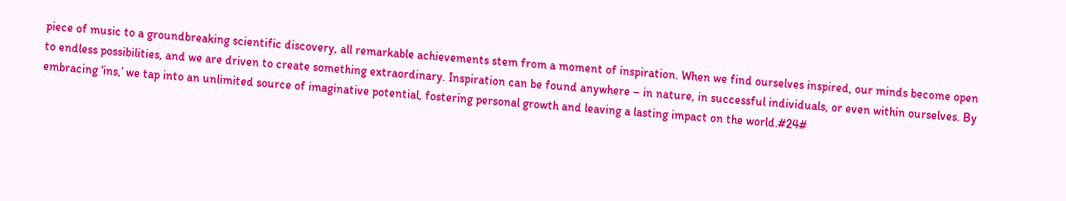piece of music to a groundbreaking scientific discovery, all remarkable achievements stem from a moment of inspiration. When we find ourselves inspired, our minds become open to endless possibilities, and we are driven to create something extraordinary. Inspiration can be found anywhere – in nature, in successful individuals, or even within ourselves. By embracing ‘ins,’ we tap into an unlimited source of imaginative potential, fostering personal growth and leaving a lasting impact on the world.#24#